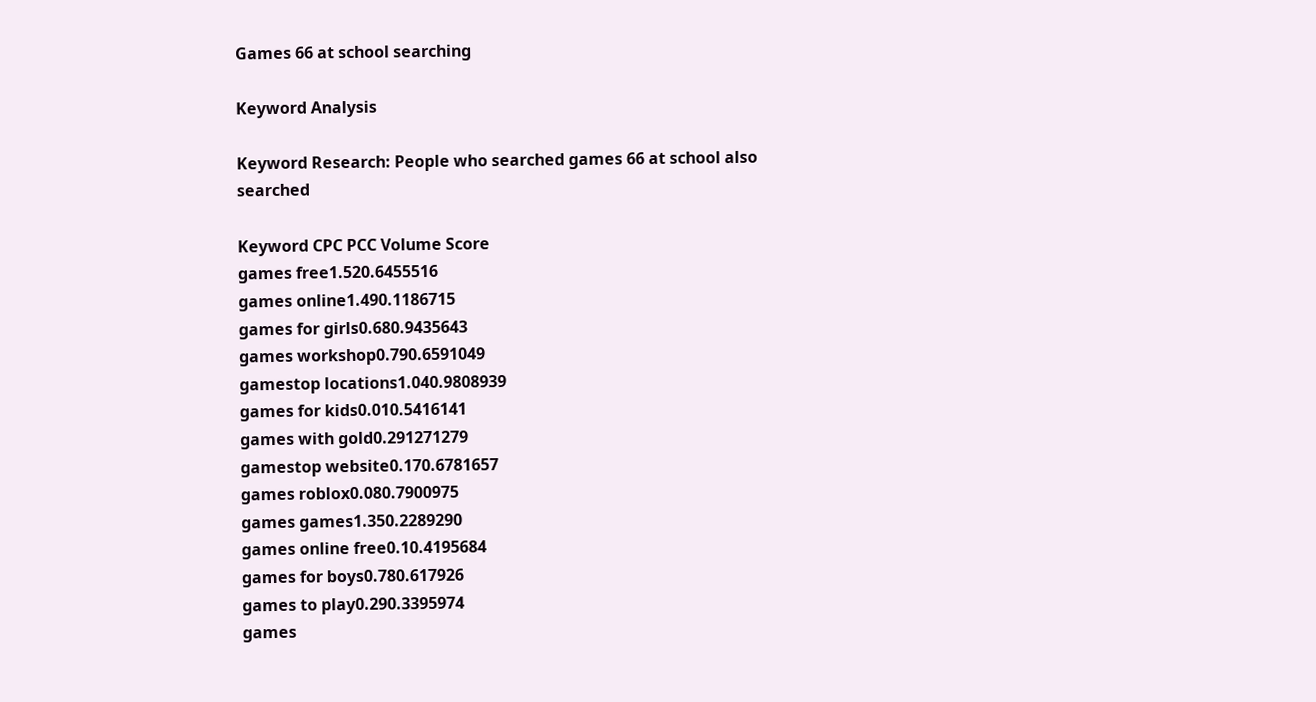Games 66 at school searching

Keyword Analysis

Keyword Research: People who searched games 66 at school also searched

Keyword CPC PCC Volume Score
games free1.520.6455516
games online1.490.1186715
games for girls0.680.9435643
games workshop0.790.6591049
gamestop locations1.040.9808939
games for kids0.010.5416141
games with gold0.291271279
gamestop website0.170.6781657
games roblox0.080.7900975
games games1.350.2289290
games online free0.10.4195684
games for boys0.780.617926
games to play0.290.3395974
games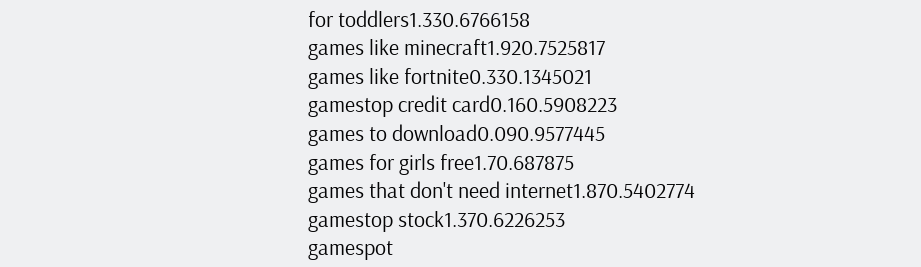for toddlers1.330.6766158
games like minecraft1.920.7525817
games like fortnite0.330.1345021
gamestop credit card0.160.5908223
games to download0.090.9577445
games for girls free1.70.687875
games that don't need internet1.870.5402774
gamestop stock1.370.6226253
gamespot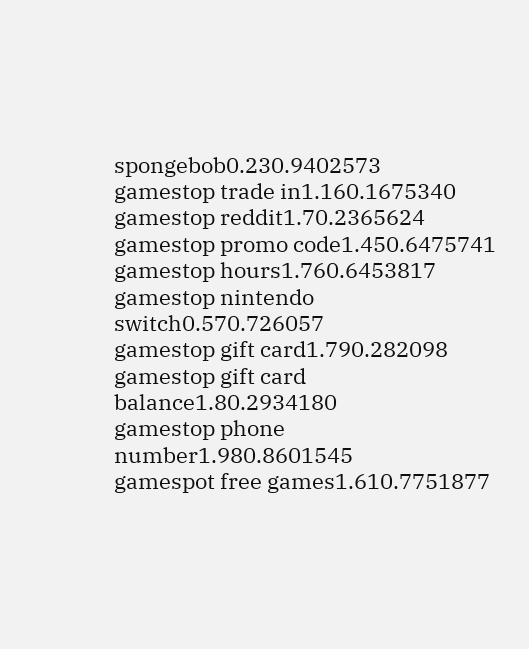spongebob0.230.9402573
gamestop trade in1.160.1675340
gamestop reddit1.70.2365624
gamestop promo code1.450.6475741
gamestop hours1.760.6453817
gamestop nintendo switch0.570.726057
gamestop gift card1.790.282098
gamestop gift card balance1.80.2934180
gamestop phone number1.980.8601545
gamespot free games1.610.7751877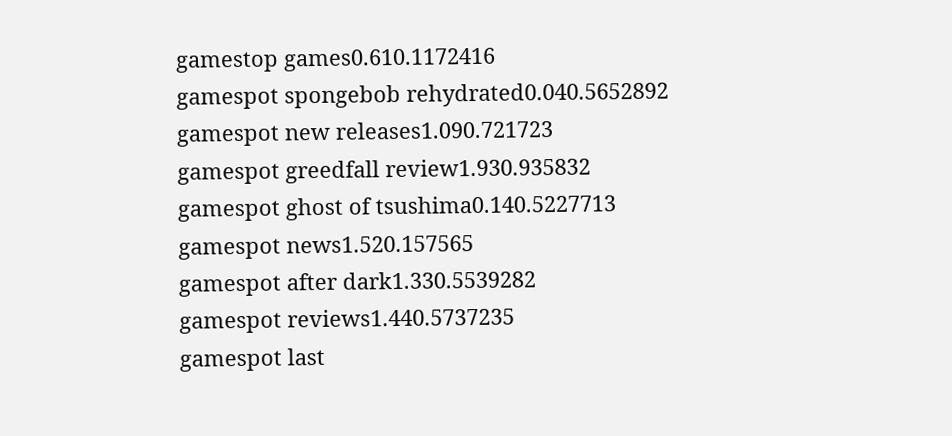gamestop games0.610.1172416
gamespot spongebob rehydrated0.040.5652892
gamespot new releases1.090.721723
gamespot greedfall review1.930.935832
gamespot ghost of tsushima0.140.5227713
gamespot news1.520.157565
gamespot after dark1.330.5539282
gamespot reviews1.440.5737235
gamespot last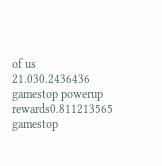of us 21.030.2436436
gamestop powerup rewards0.811213565
gamestop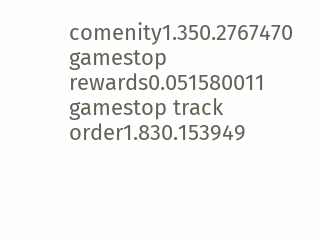comenity1.350.2767470
gamestop rewards0.051580011
gamestop track order1.830.153949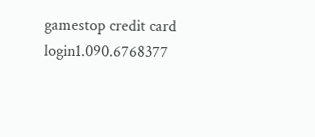gamestop credit card login1.090.6768377